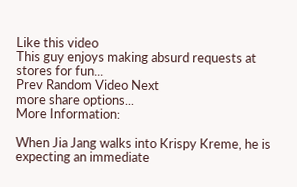Like this video
This guy enjoys making absurd requests at stores for fun...
Prev Random Video Next
more share options...
More Information:

When Jia Jang walks into Krispy Kreme, he is expecting an immediate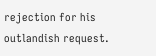rejection for his outlandish request.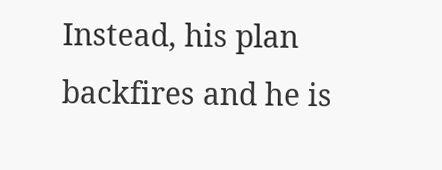Instead, his plan backfires and he is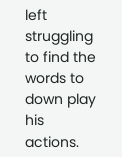left struggling to find the words to down play his actions.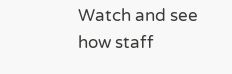Watch and see how staff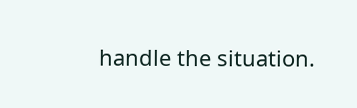handle the situation.